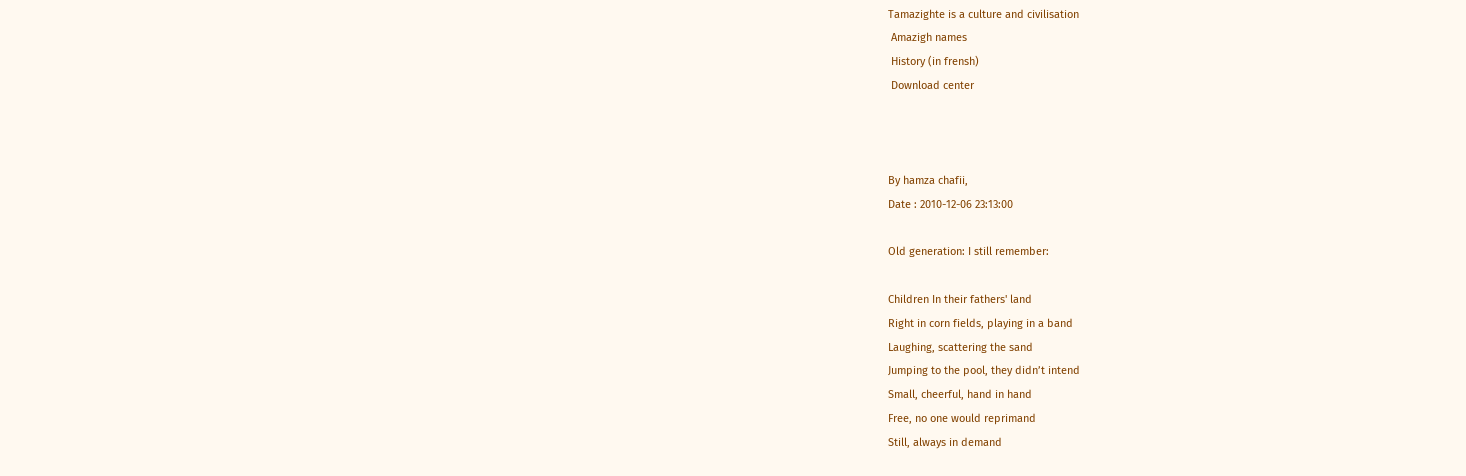Tamazighte is a culture and civilisation
 Amazigh names
 History (in frensh)
 Download center



By hamza chafii,
Date : 2010-12-06 23:13:00

Old generation: I still remember:

Children In their fathers' land
Right in corn fields, playing in a band
Laughing, scattering the sand
Jumping to the pool, they didn’t intend
Small, cheerful, hand in hand
Free, no one would reprimand
Still, always in demand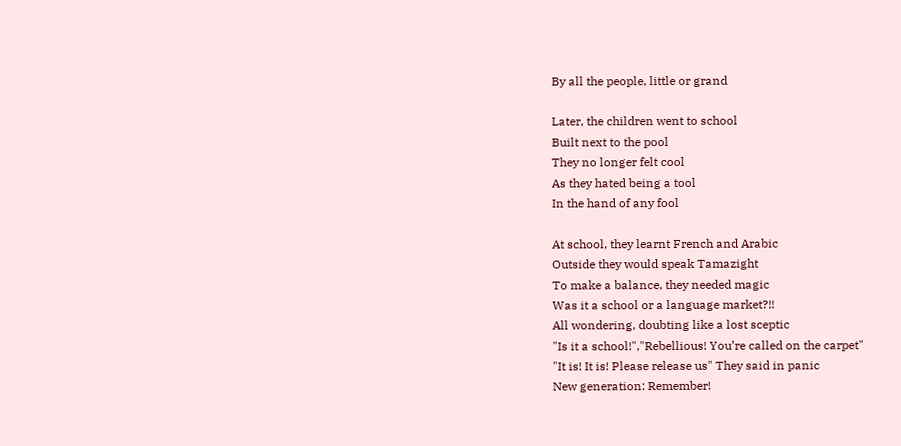By all the people, little or grand

Later, the children went to school
Built next to the pool
They no longer felt cool
As they hated being a tool
In the hand of any fool

At school, they learnt French and Arabic
Outside they would speak Tamazight
To make a balance, they needed magic
Was it a school or a language market?!!
All wondering, doubting like a lost sceptic
"Is it a school!","Rebellious! You’re called on the carpet"
"It is! It is! Please release us" They said in panic
New generation: Remember!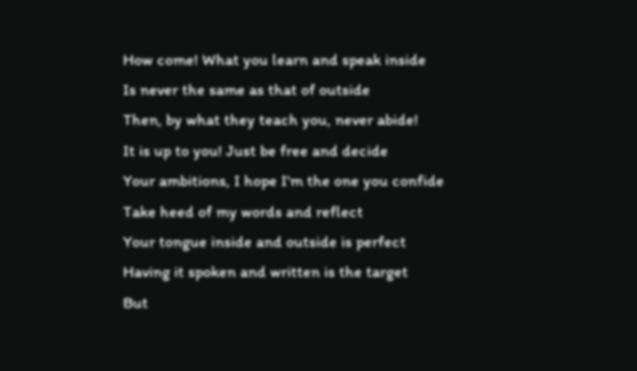How come! What you learn and speak inside
Is never the same as that of outside
Then, by what they teach you, never abide!
It is up to you! Just be free and decide
Your ambitions, I hope I'm the one you confide
Take heed of my words and reflect
Your tongue inside and outside is perfect
Having it spoken and written is the target
But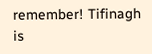remember! Tifinagh is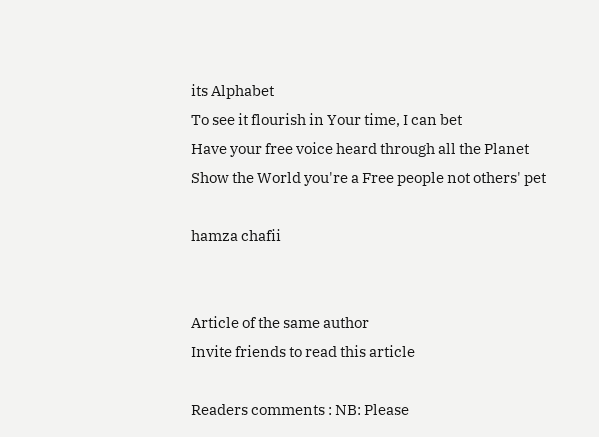its Alphabet
To see it flourish in Your time, I can bet
Have your free voice heard through all the Planet
Show the World you're a Free people not others' pet

hamza chafii


Article of the same author
Invite friends to read this article

Readers comments : NB: Please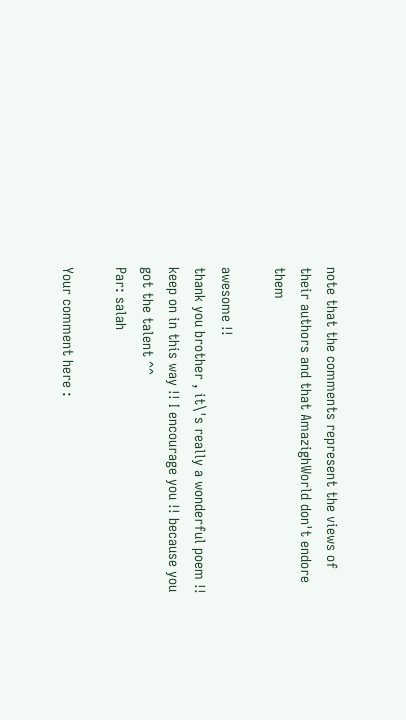note that the comments represent the views of their authors and that AmazighWorld don't endore them

awesome !!
thank you brother , it\'s really a wonderful poem !! keep on in this way !! I encourage you !! because you got the talent ^^
Par: salah

Your comment here :